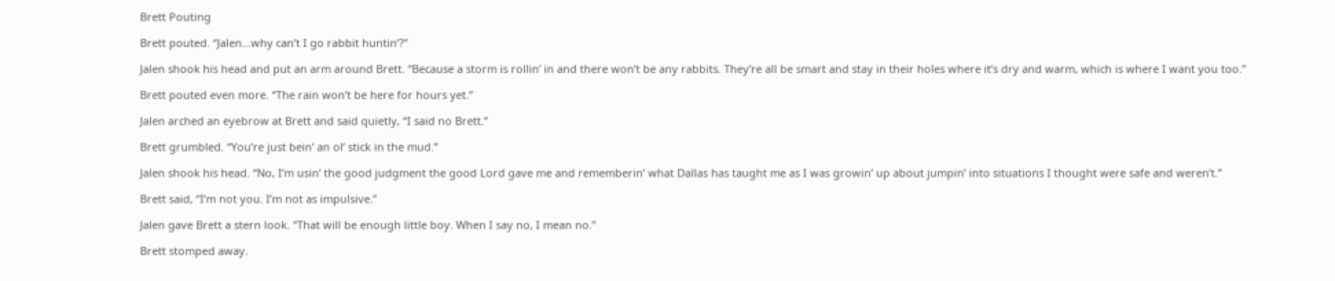Brett Pouting

Brett pouted. “Jalen…why can’t I go rabbit huntin’?”

Jalen shook his head and put an arm around Brett. “Because a storm is rollin’ in and there won’t be any rabbits. They’re all be smart and stay in their holes where it’s dry and warm, which is where I want you too.”

Brett pouted even more. “The rain won’t be here for hours yet.”

Jalen arched an eyebrow at Brett and said quietly, “I said no Brett.”

Brett grumbled. “You’re just bein’ an ol’ stick in the mud.”

Jalen shook his head. “No, I’m usin’ the good judgment the good Lord gave me and rememberin’ what Dallas has taught me as I was growin’ up about jumpin’ into situations I thought were safe and weren’t.”

Brett said, “I’m not you. I’m not as impulsive.”

Jalen gave Brett a stern look. “That will be enough little boy. When I say no, I mean no.”

Brett stomped away.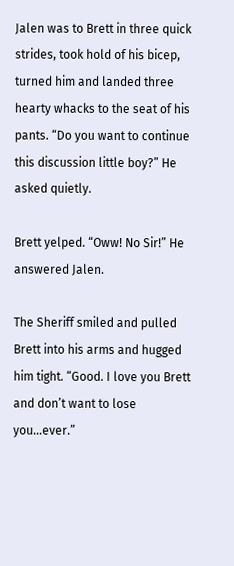Jalen was to Brett in three quick strides, took hold of his bicep, turned him and landed three hearty whacks to the seat of his pants. “Do you want to continue this discussion little boy?” He asked quietly.

Brett yelped. “Oww! No Sir!” He answered Jalen.

The Sheriff smiled and pulled Brett into his arms and hugged him tight. “Good. I love you Brett and don’t want to lose you…ever.”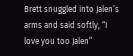Brett snuggled into Jalen’s arms and said softly, “I love you too Jalen”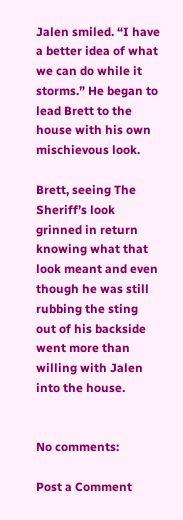Jalen smiled. “I have a better idea of what we can do while it storms.” He began to lead Brett to the house with his own mischievous look.

Brett, seeing The Sheriff’s look grinned in return knowing what that look meant and even though he was still rubbing the sting out of his backside went more than willing with Jalen into the house.


No comments:

Post a Comment